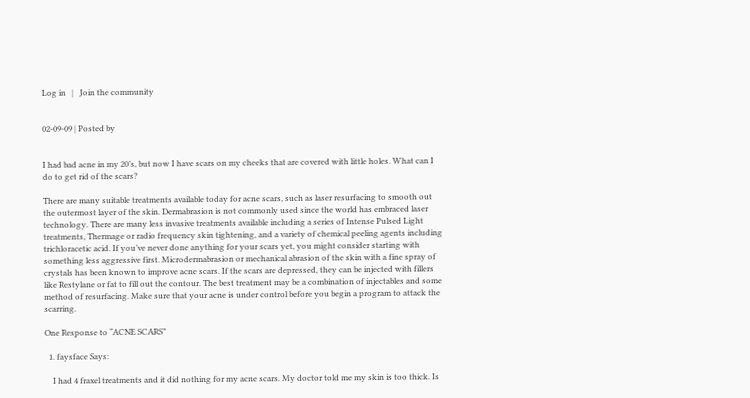Log in   |   Join the community


02-09-09 | Posted by


I had bad acne in my 20’s, but now I have scars on my cheeks that are covered with little holes. What can I do to get rid of the scars?

There are many suitable treatments available today for acne scars, such as laser resurfacing to smooth out the outermost layer of the skin. Dermabrasion is not commonly used since the world has embraced laser technology. There are many less invasive treatments available including a series of Intense Pulsed Light treatments, Thermage or radio frequency skin tightening, and a variety of chemical peeling agents including trichloracetic acid. If you’ve never done anything for your scars yet, you might consider starting with something less aggressive first. Microdermabrasion or mechanical abrasion of the skin with a fine spray of crystals has been known to improve acne scars. If the scars are depressed, they can be injected with fillers like Restylane or fat to fill out the contour. The best treatment may be a combination of injectables and some method of resurfacing. Make sure that your acne is under control before you begin a program to attack the scarring.

One Response to “ACNE SCARS”

  1. faysface Says:

    I had 4 fraxel treatments and it did nothing for my acne scars. My doctor told me my skin is too thick. Is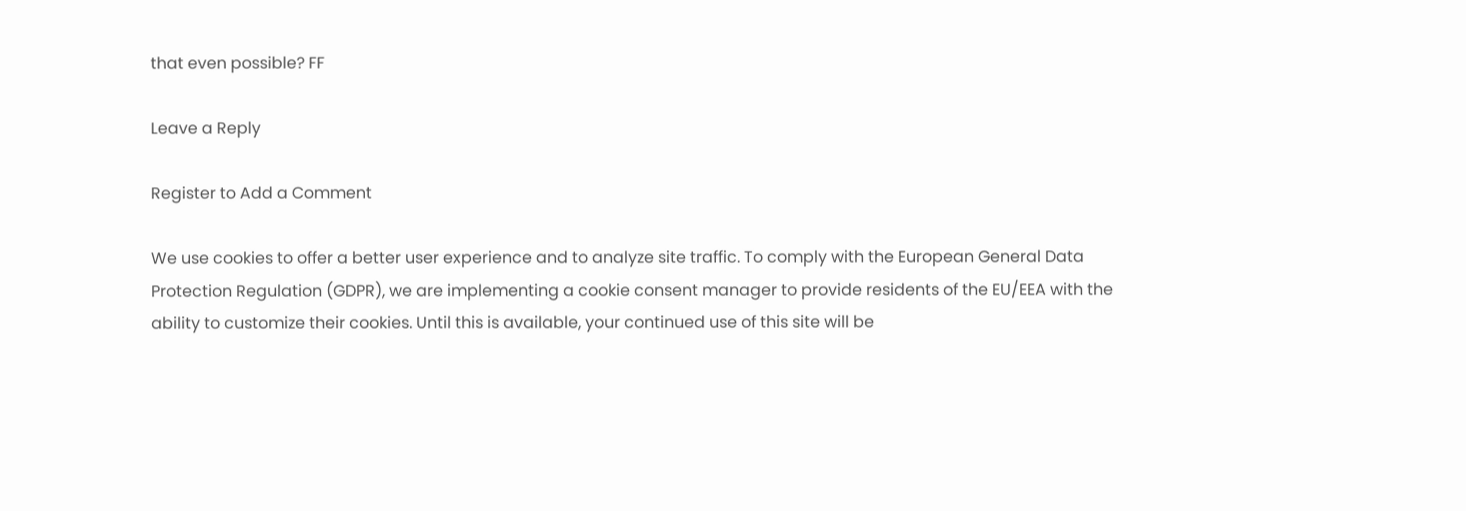that even possible? FF

Leave a Reply

Register to Add a Comment

We use cookies to offer a better user experience and to analyze site traffic. To comply with the European General Data Protection Regulation (GDPR), we are implementing a cookie consent manager to provide residents of the EU/EEA with the ability to customize their cookies. Until this is available, your continued use of this site will be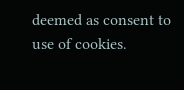deemed as consent to use of cookies.